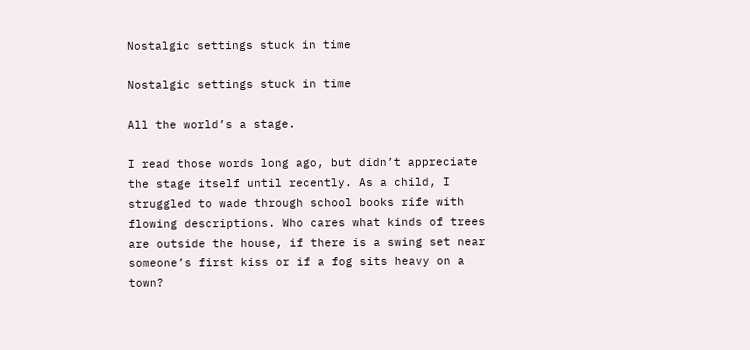Nostalgic settings stuck in time

Nostalgic settings stuck in time

All the world’s a stage.

I read those words long ago, but didn’t appreciate the stage itself until recently. As a child, I struggled to wade through school books rife with flowing descriptions. Who cares what kinds of trees are outside the house, if there is a swing set near someone’s first kiss or if a fog sits heavy on a town?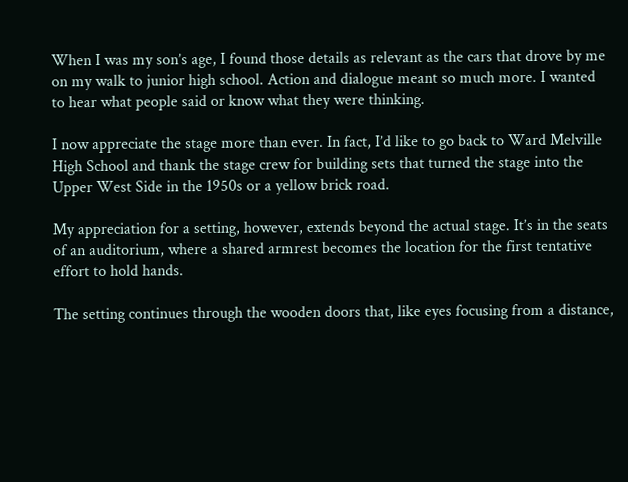When I was my son’s age, I found those details as relevant as the cars that drove by me on my walk to junior high school. Action and dialogue meant so much more. I wanted to hear what people said or know what they were thinking.

I now appreciate the stage more than ever. In fact, I’d like to go back to Ward Melville High School and thank the stage crew for building sets that turned the stage into the Upper West Side in the 1950s or a yellow brick road.

My appreciation for a setting, however, extends beyond the actual stage. It’s in the seats of an auditorium, where a shared armrest becomes the location for the first tentative effort to hold hands.

The setting continues through the wooden doors that, like eyes focusing from a distance,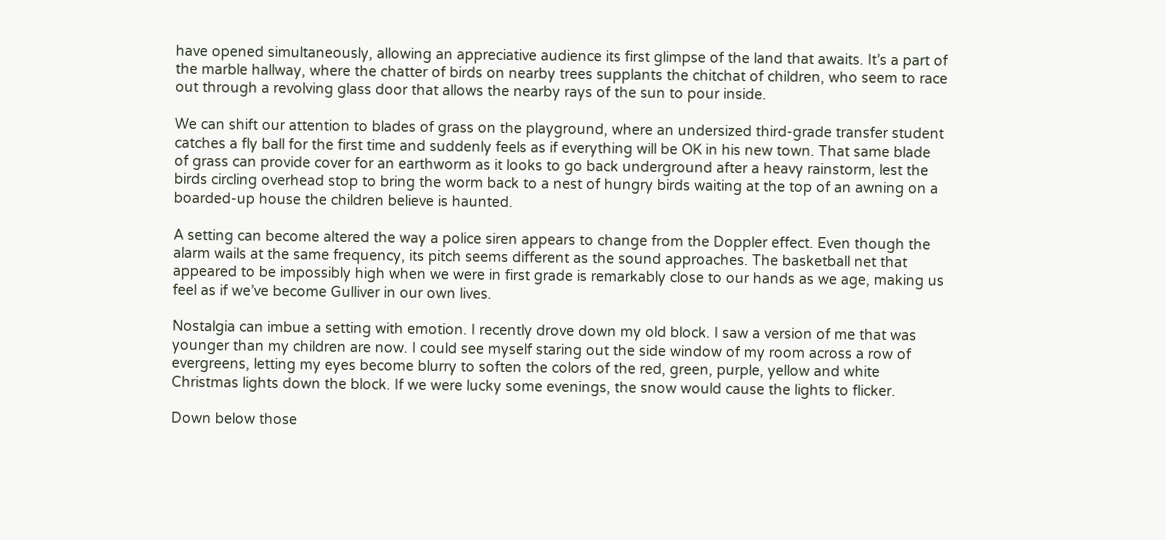have opened simultaneously, allowing an appreciative audience its first glimpse of the land that awaits. It’s a part of the marble hallway, where the chatter of birds on nearby trees supplants the chitchat of children, who seem to race out through a revolving glass door that allows the nearby rays of the sun to pour inside.

We can shift our attention to blades of grass on the playground, where an undersized third-grade transfer student catches a fly ball for the first time and suddenly feels as if everything will be OK in his new town. That same blade of grass can provide cover for an earthworm as it looks to go back underground after a heavy rainstorm, lest the birds circling overhead stop to bring the worm back to a nest of hungry birds waiting at the top of an awning on a boarded-up house the children believe is haunted.

A setting can become altered the way a police siren appears to change from the Doppler effect. Even though the alarm wails at the same frequency, its pitch seems different as the sound approaches. The basketball net that appeared to be impossibly high when we were in first grade is remarkably close to our hands as we age, making us feel as if we’ve become Gulliver in our own lives.

Nostalgia can imbue a setting with emotion. I recently drove down my old block. I saw a version of me that was younger than my children are now. I could see myself staring out the side window of my room across a row of evergreens, letting my eyes become blurry to soften the colors of the red, green, purple, yellow and white Christmas lights down the block. If we were lucky some evenings, the snow would cause the lights to flicker.

Down below those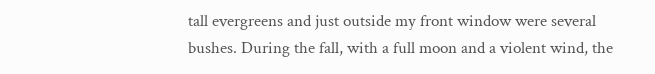tall evergreens and just outside my front window were several bushes. During the fall, with a full moon and a violent wind, the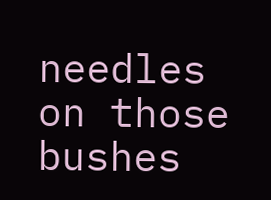needles on those bushes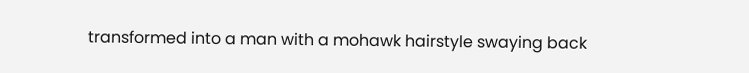transformed into a man with a mohawk hairstyle swaying back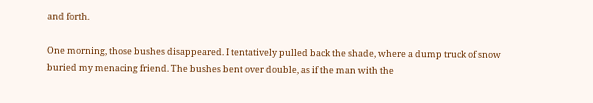and forth.

One morning, those bushes disappeared. I tentatively pulled back the shade, where a dump truck of snow buried my menacing friend. The bushes bent over double, as if the man with the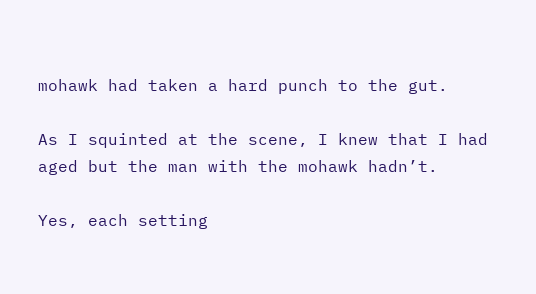mohawk had taken a hard punch to the gut.

As I squinted at the scene, I knew that I had aged but the man with the mohawk hadn’t.

Yes, each setting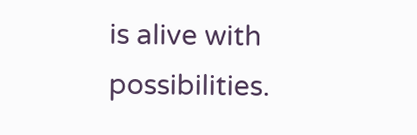is alive with possibilities.